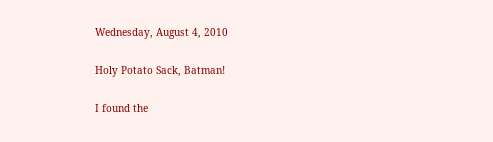Wednesday, August 4, 2010

Holy Potato Sack, Batman!

I found the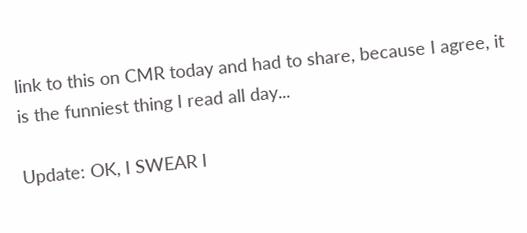link to this on CMR today and had to share, because I agree, it is the funniest thing I read all day...

Update: OK, I SWEAR I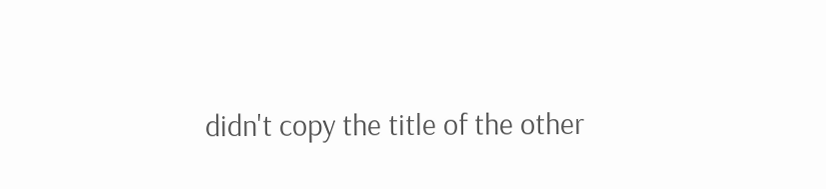didn't copy the title of the other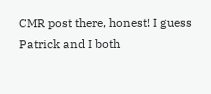CMR post there, honest! I guess Patrick and I both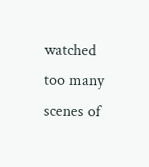watched too many scenes of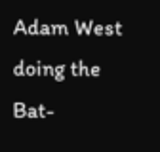Adam West doing the Bat-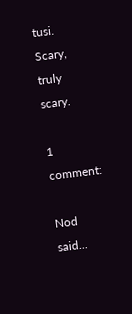tusi. Scary, truly scary.

1 comment:

Nod said...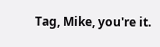Tag, Mike, you're it.